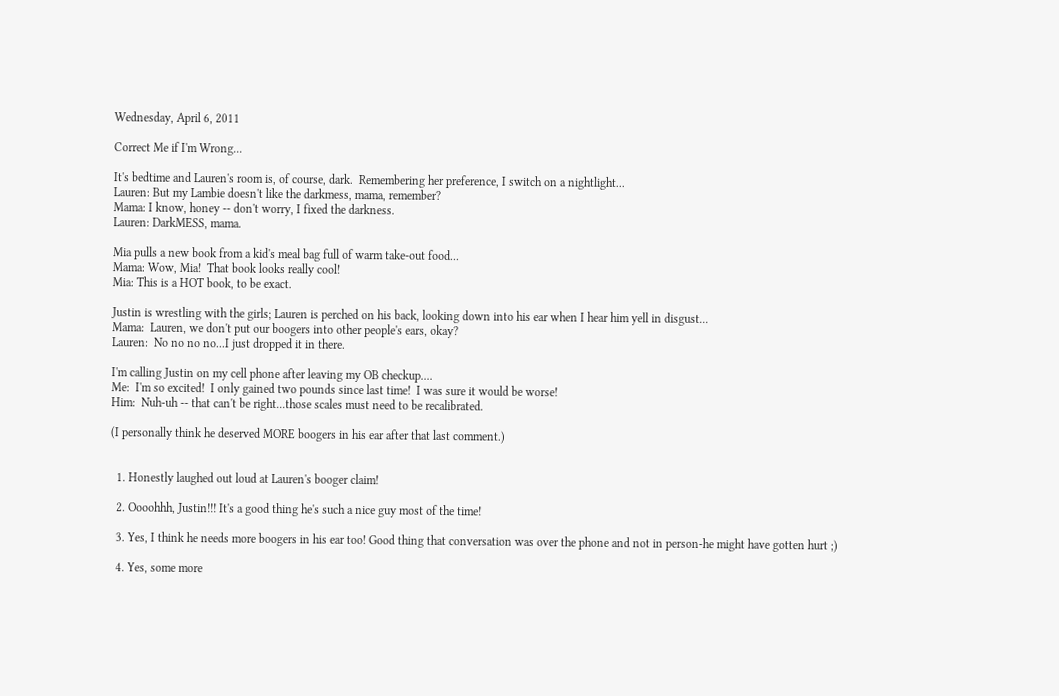Wednesday, April 6, 2011

Correct Me if I'm Wrong...

It's bedtime and Lauren's room is, of course, dark.  Remembering her preference, I switch on a nightlight...
Lauren: But my Lambie doesn't like the darkmess, mama, remember?
Mama: I know, honey -- don't worry, I fixed the darkness.
Lauren: DarkMESS, mama.

Mia pulls a new book from a kid's meal bag full of warm take-out food...
Mama: Wow, Mia!  That book looks really cool!
Mia: This is a HOT book, to be exact.

Justin is wrestling with the girls; Lauren is perched on his back, looking down into his ear when I hear him yell in disgust...
Mama:  Lauren, we don't put our boogers into other people's ears, okay?
Lauren:  No no no no...I just dropped it in there.

I'm calling Justin on my cell phone after leaving my OB checkup....
Me:  I'm so excited!  I only gained two pounds since last time!  I was sure it would be worse!
Him:  Nuh-uh -- that can't be right...those scales must need to be recalibrated.

(I personally think he deserved MORE boogers in his ear after that last comment.)


  1. Honestly laughed out loud at Lauren's booger claim!

  2. Oooohhh, Justin!!! It's a good thing he's such a nice guy most of the time!

  3. Yes, I think he needs more boogers in his ear too! Good thing that conversation was over the phone and not in person-he might have gotten hurt ;)

  4. Yes, some more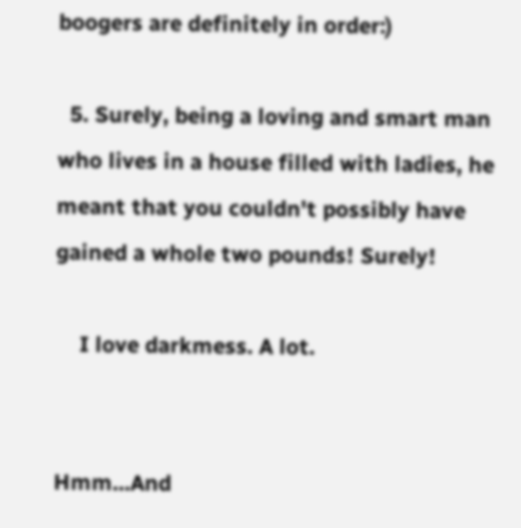boogers are definitely in order:)

  5. Surely, being a loving and smart man who lives in a house filled with ladies, he meant that you couldn't possibly have gained a whole two pounds! Surely!

    I love darkmess. A lot.


Hmm...And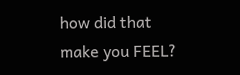how did that make you FEEL?